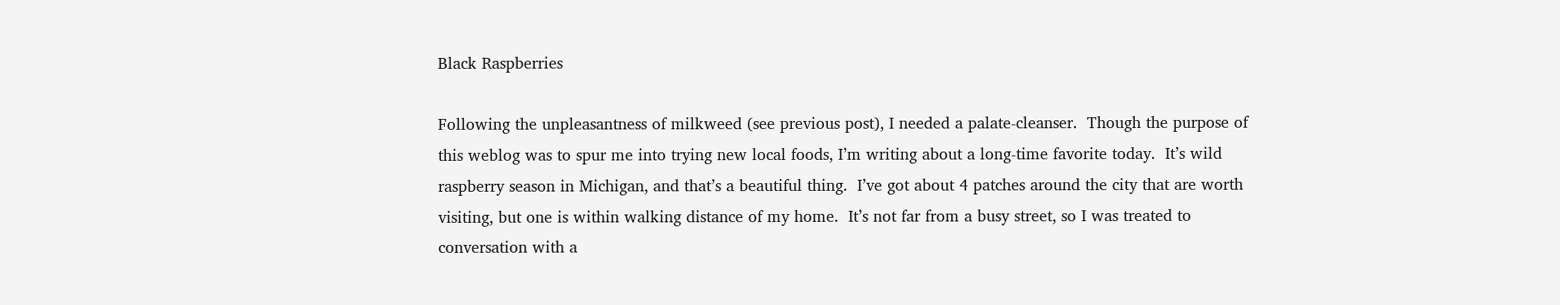Black Raspberries

Following the unpleasantness of milkweed (see previous post), I needed a palate-cleanser.  Though the purpose of this weblog was to spur me into trying new local foods, I’m writing about a long-time favorite today.  It’s wild raspberry season in Michigan, and that’s a beautiful thing.  I’ve got about 4 patches around the city that are worth visiting, but one is within walking distance of my home.  It’s not far from a busy street, so I was treated to conversation with a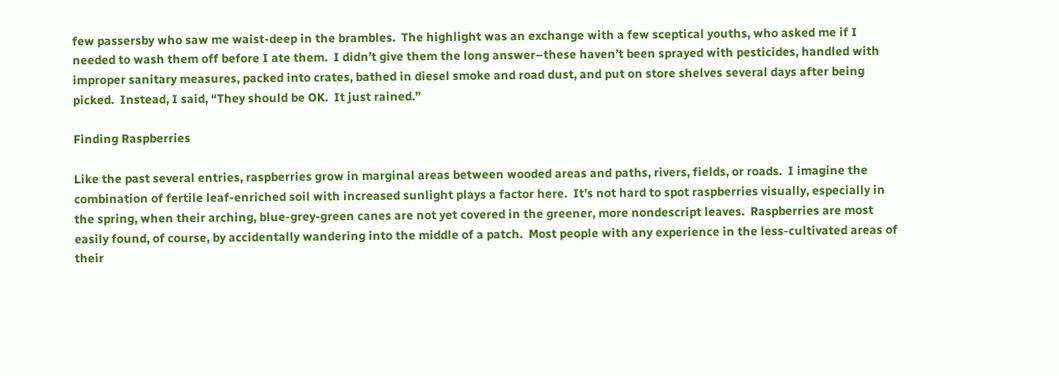few passersby who saw me waist-deep in the brambles.  The highlight was an exchange with a few sceptical youths, who asked me if I needed to wash them off before I ate them.  I didn’t give them the long answer–these haven’t been sprayed with pesticides, handled with improper sanitary measures, packed into crates, bathed in diesel smoke and road dust, and put on store shelves several days after being picked.  Instead, I said, “They should be OK.  It just rained.”

Finding Raspberries

Like the past several entries, raspberries grow in marginal areas between wooded areas and paths, rivers, fields, or roads.  I imagine the combination of fertile leaf-enriched soil with increased sunlight plays a factor here.  It’s not hard to spot raspberries visually, especially in the spring, when their arching, blue-grey-green canes are not yet covered in the greener, more nondescript leaves.  Raspberries are most easily found, of course, by accidentally wandering into the middle of a patch.  Most people with any experience in the less-cultivated areas of their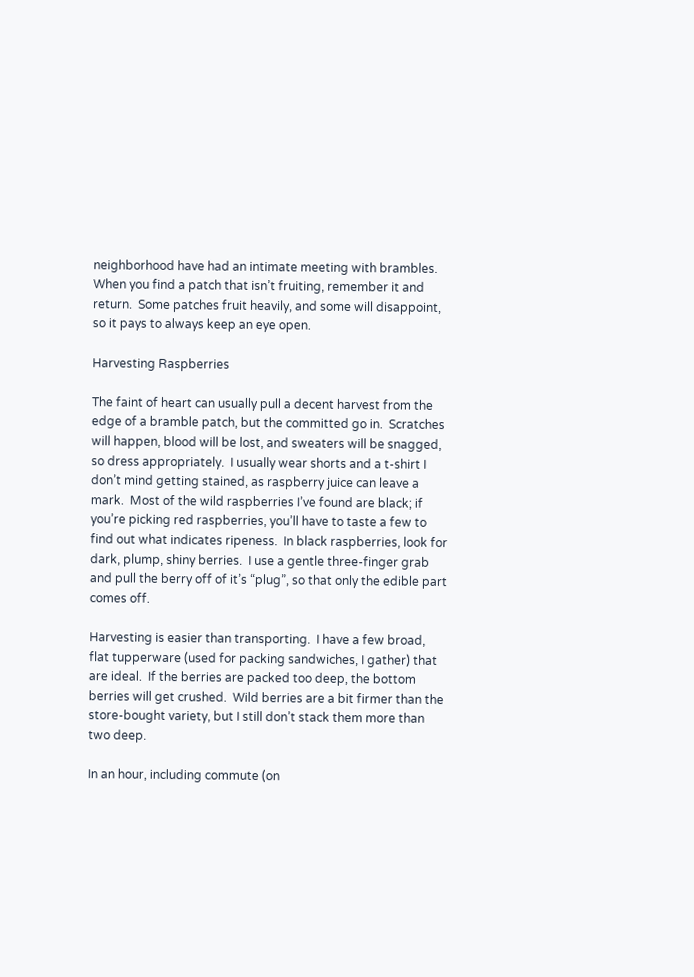neighborhood have had an intimate meeting with brambles.  When you find a patch that isn’t fruiting, remember it and return.  Some patches fruit heavily, and some will disappoint, so it pays to always keep an eye open.

Harvesting Raspberries

The faint of heart can usually pull a decent harvest from the edge of a bramble patch, but the committed go in.  Scratches will happen, blood will be lost, and sweaters will be snagged, so dress appropriately.  I usually wear shorts and a t-shirt I don’t mind getting stained, as raspberry juice can leave a mark.  Most of the wild raspberries I’ve found are black; if you’re picking red raspberries, you’ll have to taste a few to find out what indicates ripeness.  In black raspberries, look for dark, plump, shiny berries.  I use a gentle three-finger grab and pull the berry off of it’s “plug”, so that only the edible part comes off.

Harvesting is easier than transporting.  I have a few broad, flat tupperware (used for packing sandwiches, I gather) that are ideal.  If the berries are packed too deep, the bottom berries will get crushed.  Wild berries are a bit firmer than the store-bought variety, but I still don’t stack them more than two deep.

In an hour, including commute (on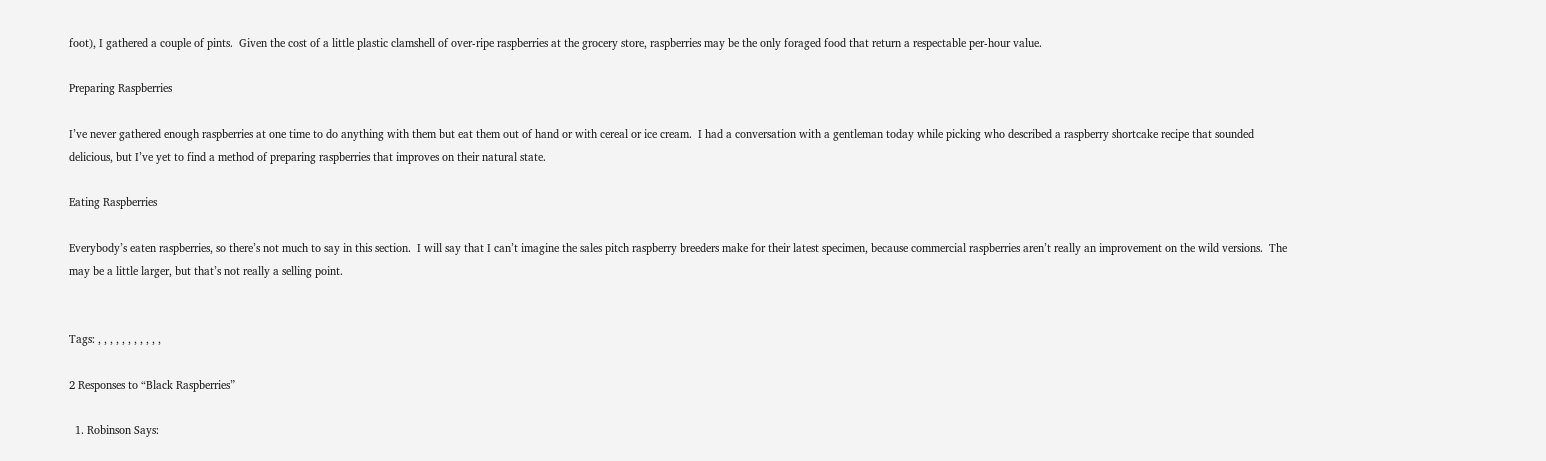foot), I gathered a couple of pints.  Given the cost of a little plastic clamshell of over-ripe raspberries at the grocery store, raspberries may be the only foraged food that return a respectable per-hour value.

Preparing Raspberries

I’ve never gathered enough raspberries at one time to do anything with them but eat them out of hand or with cereal or ice cream.  I had a conversation with a gentleman today while picking who described a raspberry shortcake recipe that sounded delicious, but I’ve yet to find a method of preparing raspberries that improves on their natural state.

Eating Raspberries

Everybody’s eaten raspberries, so there’s not much to say in this section.  I will say that I can’t imagine the sales pitch raspberry breeders make for their latest specimen, because commercial raspberries aren’t really an improvement on the wild versions.  The may be a little larger, but that’s not really a selling point.


Tags: , , , , , , , , , , ,

2 Responses to “Black Raspberries”

  1. Robinson Says: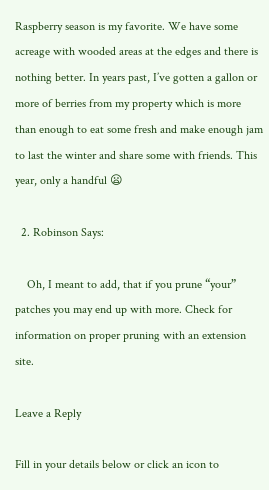Raspberry season is my favorite. We have some acreage with wooded areas at the edges and there is nothing better. In years past, I’ve gotten a gallon or more of berries from my property which is more than enough to eat some fresh and make enough jam to last the winter and share some with friends. This year, only a handful 😦

  2. Robinson Says:

    Oh, I meant to add, that if you prune “your” patches you may end up with more. Check for information on proper pruning with an extension site.

Leave a Reply

Fill in your details below or click an icon to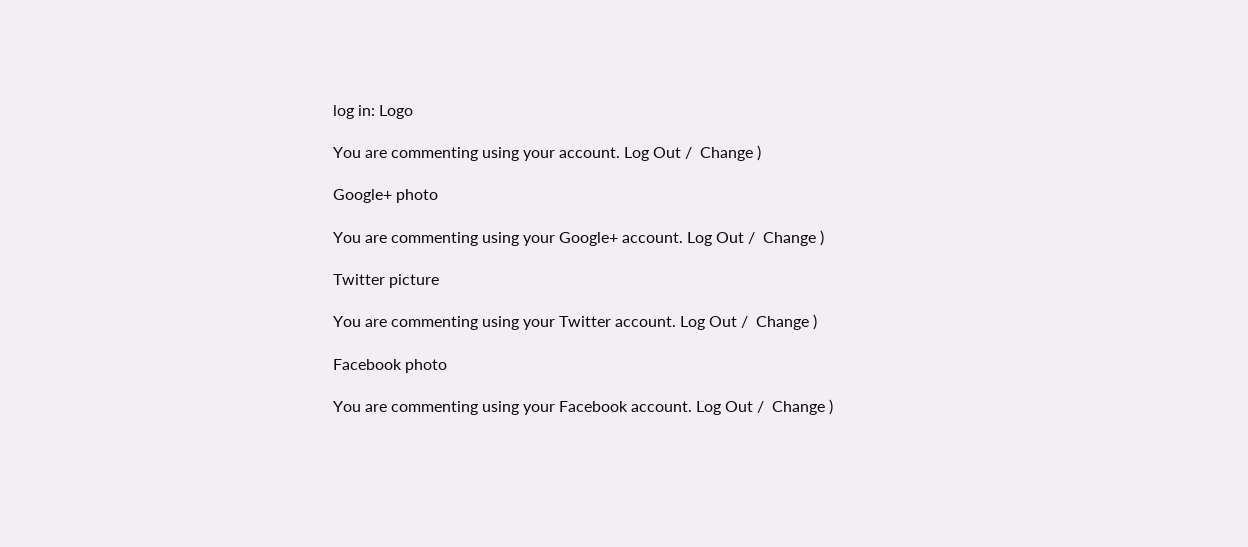log in: Logo

You are commenting using your account. Log Out /  Change )

Google+ photo

You are commenting using your Google+ account. Log Out /  Change )

Twitter picture

You are commenting using your Twitter account. Log Out /  Change )

Facebook photo

You are commenting using your Facebook account. Log Out /  Change )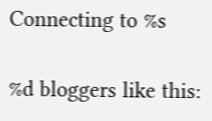Connecting to %s

%d bloggers like this: